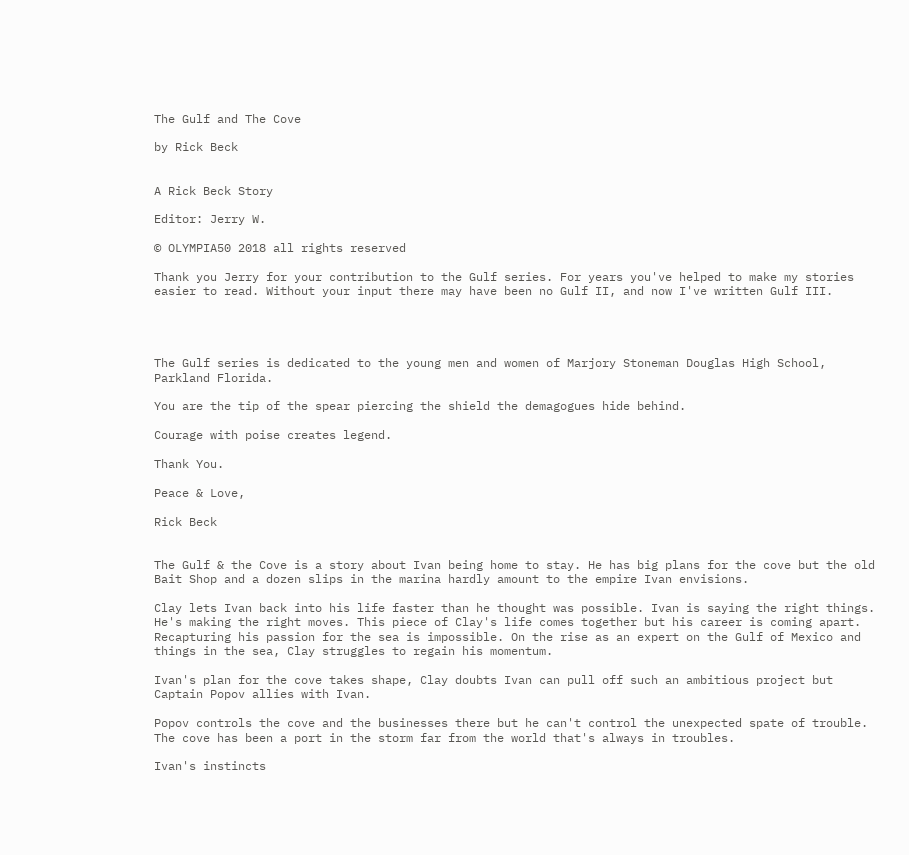The Gulf and The Cove

by Rick Beck


A Rick Beck Story

Editor: Jerry W.

© OLYMPIA50 2018 all rights reserved

Thank you Jerry for your contribution to the Gulf series. For years you've helped to make my stories easier to read. Without your input there may have been no Gulf II, and now I've written Gulf III.




The Gulf series is dedicated to the young men and women of Marjory Stoneman Douglas High School, Parkland Florida.

You are the tip of the spear piercing the shield the demagogues hide behind.

Courage with poise creates legend.

Thank You.

Peace & Love,

Rick Beck


The Gulf & the Cove is a story about Ivan being home to stay. He has big plans for the cove but the old Bait Shop and a dozen slips in the marina hardly amount to the empire Ivan envisions.

Clay lets Ivan back into his life faster than he thought was possible. Ivan is saying the right things. He's making the right moves. This piece of Clay's life comes together but his career is coming apart. Recapturing his passion for the sea is impossible. On the rise as an expert on the Gulf of Mexico and things in the sea, Clay struggles to regain his momentum.

Ivan's plan for the cove takes shape, Clay doubts Ivan can pull off such an ambitious project but Captain Popov allies with Ivan.

Popov controls the cove and the businesses there but he can't control the unexpected spate of trouble. The cove has been a port in the storm far from the world that's always in troubles.

Ivan's instincts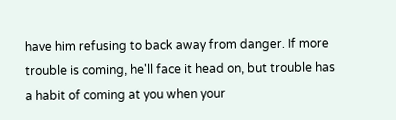have him refusing to back away from danger. If more trouble is coming, he'll face it head on, but trouble has a habit of coming at you when your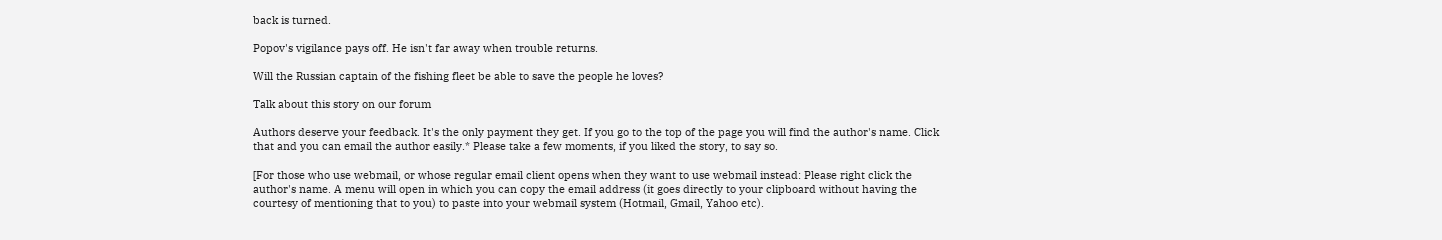back is turned.

Popov's vigilance pays off. He isn't far away when trouble returns.

Will the Russian captain of the fishing fleet be able to save the people he loves?

Talk about this story on our forum

Authors deserve your feedback. It's the only payment they get. If you go to the top of the page you will find the author's name. Click that and you can email the author easily.* Please take a few moments, if you liked the story, to say so.

[For those who use webmail, or whose regular email client opens when they want to use webmail instead: Please right click the author's name. A menu will open in which you can copy the email address (it goes directly to your clipboard without having the courtesy of mentioning that to you) to paste into your webmail system (Hotmail, Gmail, Yahoo etc).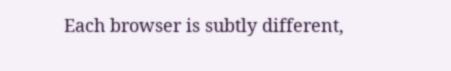Each browser is subtly different,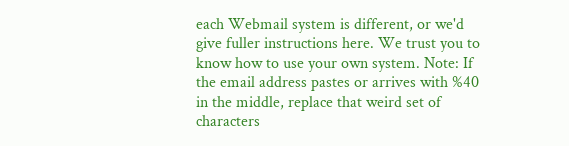each Webmail system is different, or we'd give fuller instructions here. We trust you to know how to use your own system. Note: If the email address pastes or arrives with %40 in the middle, replace that weird set of characters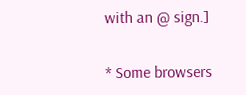with an @ sign.]

* Some browsers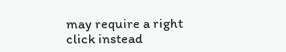may require a right click instead